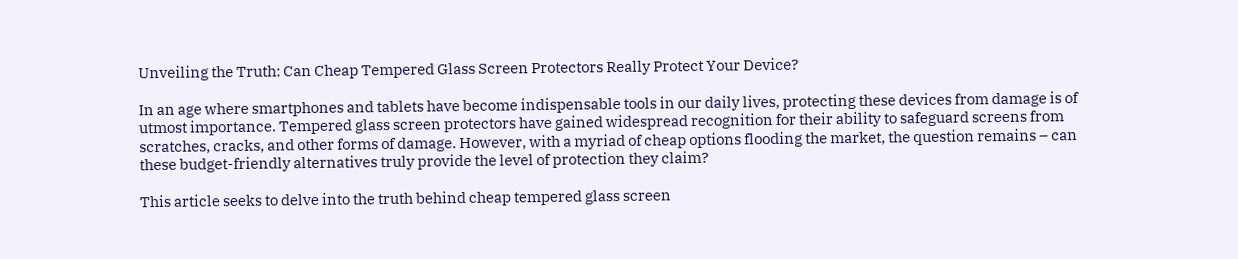Unveiling the Truth: Can Cheap Tempered Glass Screen Protectors Really Protect Your Device?

In an age where smartphones and tablets have become indispensable tools in our daily lives, protecting these devices from damage is of utmost importance. Tempered glass screen protectors have gained widespread recognition for their ability to safeguard screens from scratches, cracks, and other forms of damage. However, with a myriad of cheap options flooding the market, the question remains – can these budget-friendly alternatives truly provide the level of protection they claim?

This article seeks to delve into the truth behind cheap tempered glass screen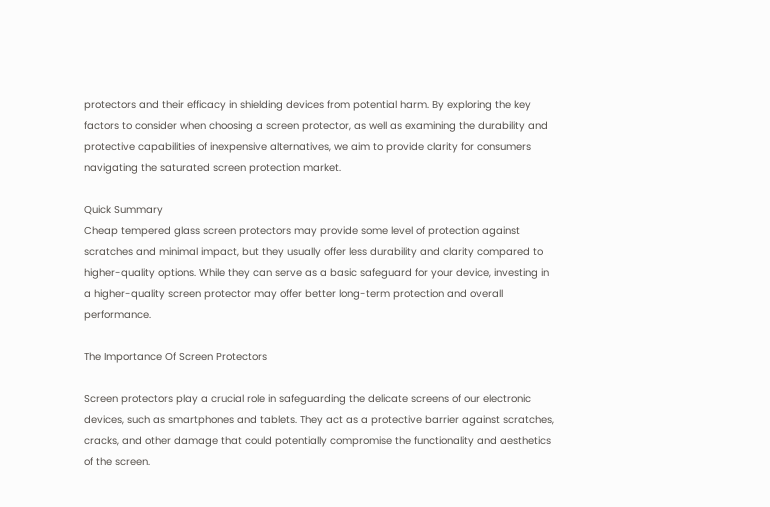protectors and their efficacy in shielding devices from potential harm. By exploring the key factors to consider when choosing a screen protector, as well as examining the durability and protective capabilities of inexpensive alternatives, we aim to provide clarity for consumers navigating the saturated screen protection market.

Quick Summary
Cheap tempered glass screen protectors may provide some level of protection against scratches and minimal impact, but they usually offer less durability and clarity compared to higher-quality options. While they can serve as a basic safeguard for your device, investing in a higher-quality screen protector may offer better long-term protection and overall performance.

The Importance Of Screen Protectors

Screen protectors play a crucial role in safeguarding the delicate screens of our electronic devices, such as smartphones and tablets. They act as a protective barrier against scratches, cracks, and other damage that could potentially compromise the functionality and aesthetics of the screen.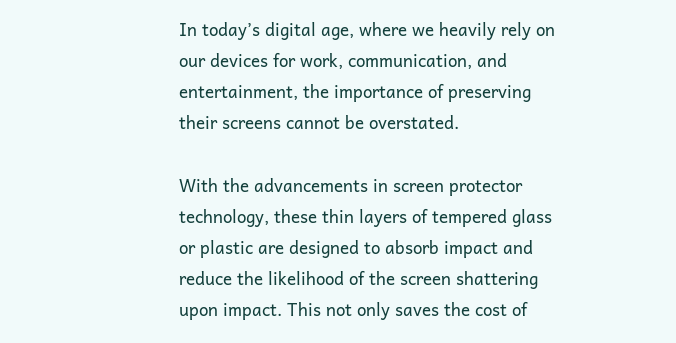In today’s digital age, where we heavily rely on our devices for work, communication, and entertainment, the importance of preserving their screens cannot be overstated.

With the advancements in screen protector technology, these thin layers of tempered glass or plastic are designed to absorb impact and reduce the likelihood of the screen shattering upon impact. This not only saves the cost of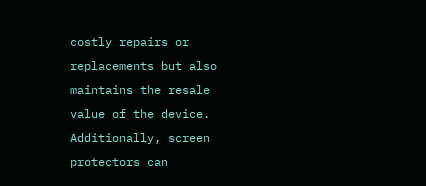costly repairs or replacements but also maintains the resale value of the device. Additionally, screen protectors can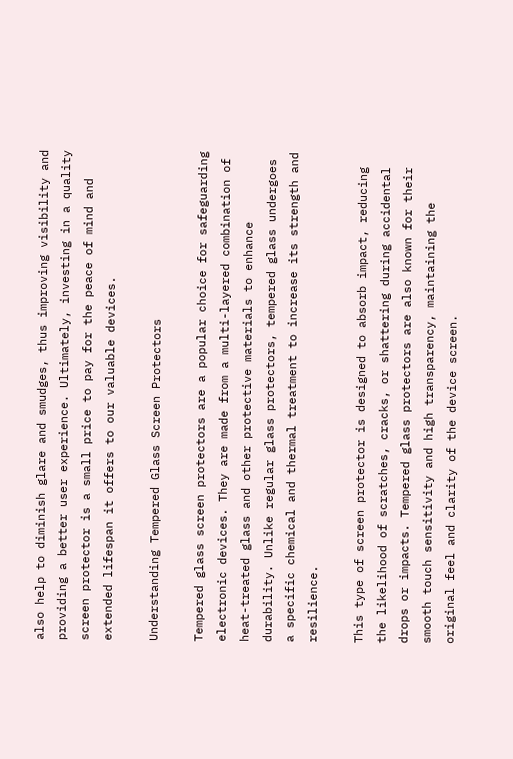also help to diminish glare and smudges, thus improving visibility and providing a better user experience. Ultimately, investing in a quality screen protector is a small price to pay for the peace of mind and extended lifespan it offers to our valuable devices.

Understanding Tempered Glass Screen Protectors

Tempered glass screen protectors are a popular choice for safeguarding electronic devices. They are made from a multi-layered combination of heat-treated glass and other protective materials to enhance durability. Unlike regular glass protectors, tempered glass undergoes a specific chemical and thermal treatment to increase its strength and resilience.

This type of screen protector is designed to absorb impact, reducing the likelihood of scratches, cracks, or shattering during accidental drops or impacts. Tempered glass protectors are also known for their smooth touch sensitivity and high transparency, maintaining the original feel and clarity of the device screen.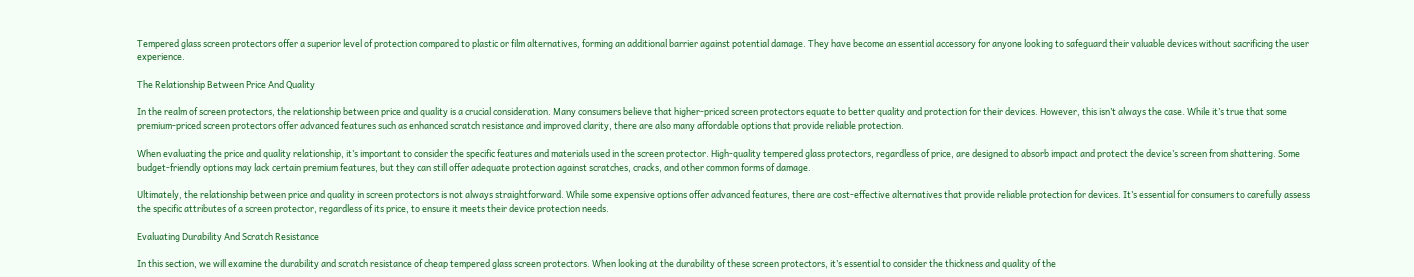Tempered glass screen protectors offer a superior level of protection compared to plastic or film alternatives, forming an additional barrier against potential damage. They have become an essential accessory for anyone looking to safeguard their valuable devices without sacrificing the user experience.

The Relationship Between Price And Quality

In the realm of screen protectors, the relationship between price and quality is a crucial consideration. Many consumers believe that higher-priced screen protectors equate to better quality and protection for their devices. However, this isn’t always the case. While it’s true that some premium-priced screen protectors offer advanced features such as enhanced scratch resistance and improved clarity, there are also many affordable options that provide reliable protection.

When evaluating the price and quality relationship, it’s important to consider the specific features and materials used in the screen protector. High-quality tempered glass protectors, regardless of price, are designed to absorb impact and protect the device’s screen from shattering. Some budget-friendly options may lack certain premium features, but they can still offer adequate protection against scratches, cracks, and other common forms of damage.

Ultimately, the relationship between price and quality in screen protectors is not always straightforward. While some expensive options offer advanced features, there are cost-effective alternatives that provide reliable protection for devices. It’s essential for consumers to carefully assess the specific attributes of a screen protector, regardless of its price, to ensure it meets their device protection needs.

Evaluating Durability And Scratch Resistance

In this section, we will examine the durability and scratch resistance of cheap tempered glass screen protectors. When looking at the durability of these screen protectors, it’s essential to consider the thickness and quality of the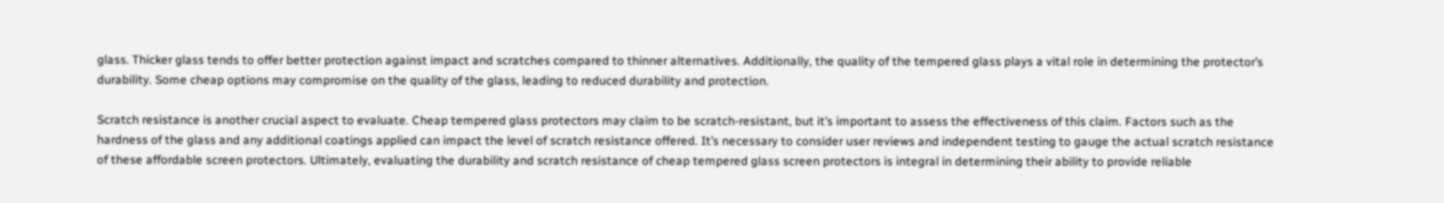glass. Thicker glass tends to offer better protection against impact and scratches compared to thinner alternatives. Additionally, the quality of the tempered glass plays a vital role in determining the protector’s durability. Some cheap options may compromise on the quality of the glass, leading to reduced durability and protection.

Scratch resistance is another crucial aspect to evaluate. Cheap tempered glass protectors may claim to be scratch-resistant, but it’s important to assess the effectiveness of this claim. Factors such as the hardness of the glass and any additional coatings applied can impact the level of scratch resistance offered. It’s necessary to consider user reviews and independent testing to gauge the actual scratch resistance of these affordable screen protectors. Ultimately, evaluating the durability and scratch resistance of cheap tempered glass screen protectors is integral in determining their ability to provide reliable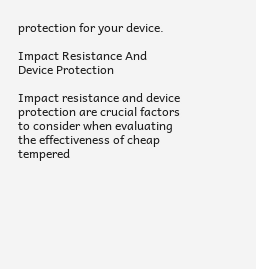protection for your device.

Impact Resistance And Device Protection

Impact resistance and device protection are crucial factors to consider when evaluating the effectiveness of cheap tempered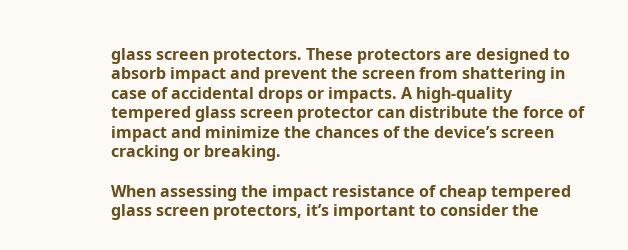glass screen protectors. These protectors are designed to absorb impact and prevent the screen from shattering in case of accidental drops or impacts. A high-quality tempered glass screen protector can distribute the force of impact and minimize the chances of the device’s screen cracking or breaking.

When assessing the impact resistance of cheap tempered glass screen protectors, it’s important to consider the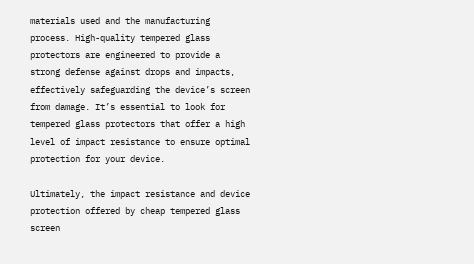materials used and the manufacturing process. High-quality tempered glass protectors are engineered to provide a strong defense against drops and impacts, effectively safeguarding the device’s screen from damage. It’s essential to look for tempered glass protectors that offer a high level of impact resistance to ensure optimal protection for your device.

Ultimately, the impact resistance and device protection offered by cheap tempered glass screen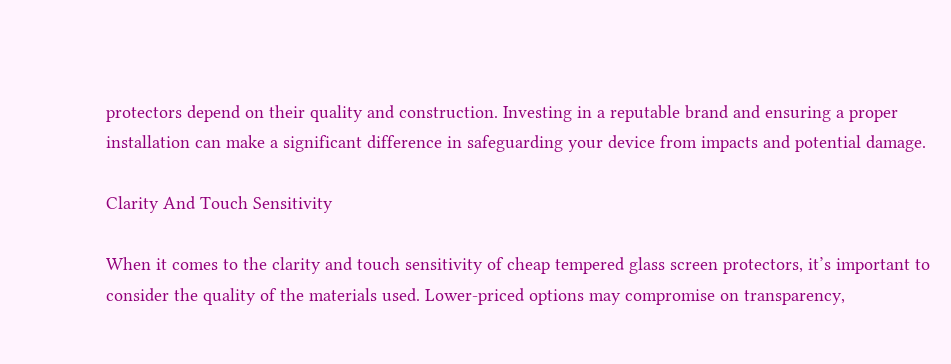protectors depend on their quality and construction. Investing in a reputable brand and ensuring a proper installation can make a significant difference in safeguarding your device from impacts and potential damage.

Clarity And Touch Sensitivity

When it comes to the clarity and touch sensitivity of cheap tempered glass screen protectors, it’s important to consider the quality of the materials used. Lower-priced options may compromise on transparency,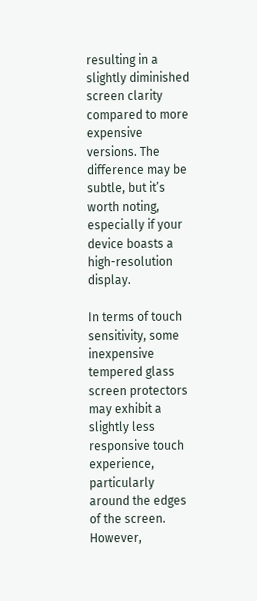resulting in a slightly diminished screen clarity compared to more expensive versions. The difference may be subtle, but it’s worth noting, especially if your device boasts a high-resolution display.

In terms of touch sensitivity, some inexpensive tempered glass screen protectors may exhibit a slightly less responsive touch experience, particularly around the edges of the screen. However,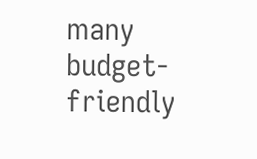many budget-friendly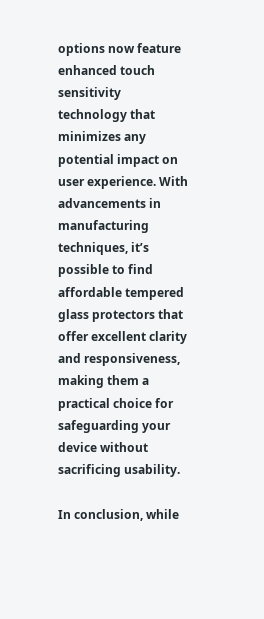options now feature enhanced touch sensitivity technology that minimizes any potential impact on user experience. With advancements in manufacturing techniques, it’s possible to find affordable tempered glass protectors that offer excellent clarity and responsiveness, making them a practical choice for safeguarding your device without sacrificing usability.

In conclusion, while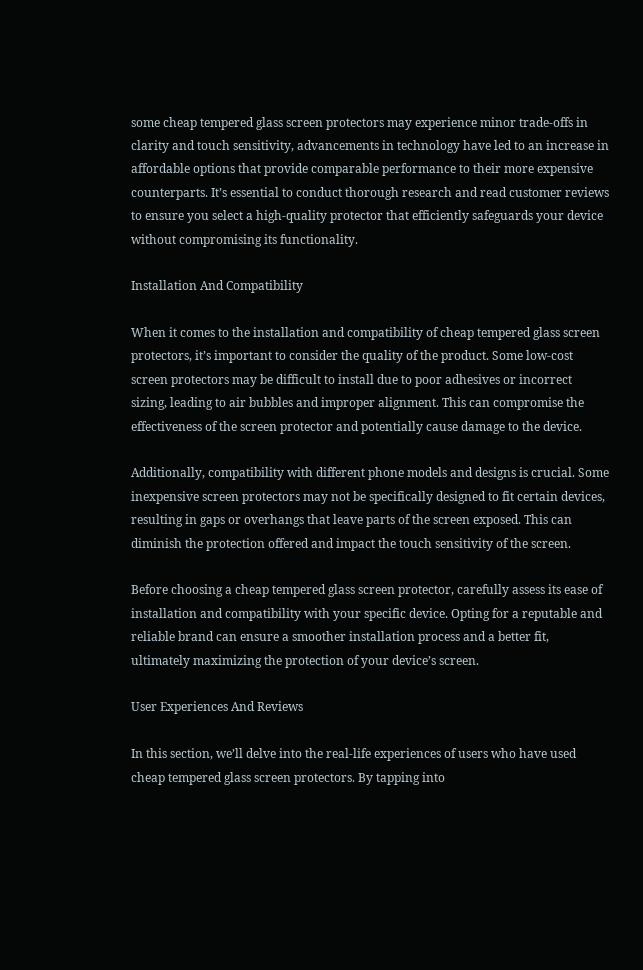some cheap tempered glass screen protectors may experience minor trade-offs in clarity and touch sensitivity, advancements in technology have led to an increase in affordable options that provide comparable performance to their more expensive counterparts. It’s essential to conduct thorough research and read customer reviews to ensure you select a high-quality protector that efficiently safeguards your device without compromising its functionality.

Installation And Compatibility

When it comes to the installation and compatibility of cheap tempered glass screen protectors, it’s important to consider the quality of the product. Some low-cost screen protectors may be difficult to install due to poor adhesives or incorrect sizing, leading to air bubbles and improper alignment. This can compromise the effectiveness of the screen protector and potentially cause damage to the device.

Additionally, compatibility with different phone models and designs is crucial. Some inexpensive screen protectors may not be specifically designed to fit certain devices, resulting in gaps or overhangs that leave parts of the screen exposed. This can diminish the protection offered and impact the touch sensitivity of the screen.

Before choosing a cheap tempered glass screen protector, carefully assess its ease of installation and compatibility with your specific device. Opting for a reputable and reliable brand can ensure a smoother installation process and a better fit, ultimately maximizing the protection of your device’s screen.

User Experiences And Reviews

In this section, we’ll delve into the real-life experiences of users who have used cheap tempered glass screen protectors. By tapping into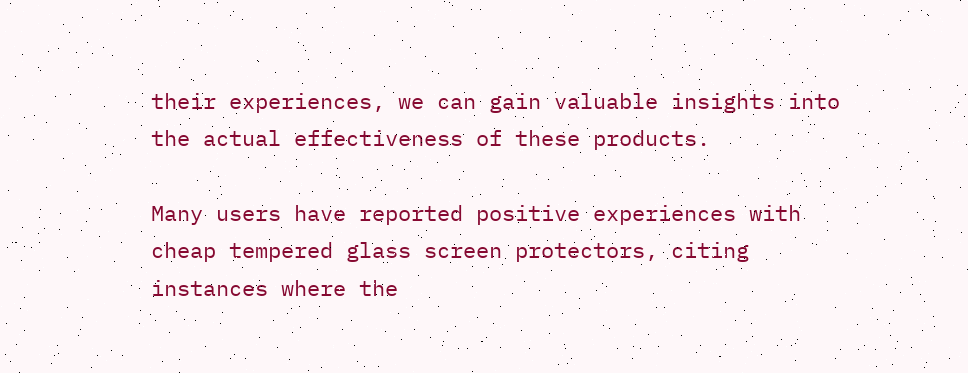their experiences, we can gain valuable insights into the actual effectiveness of these products.

Many users have reported positive experiences with cheap tempered glass screen protectors, citing instances where the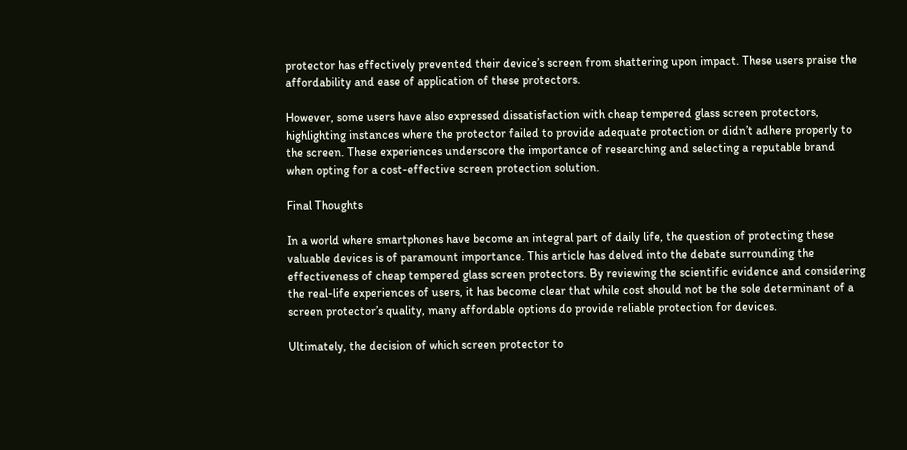protector has effectively prevented their device’s screen from shattering upon impact. These users praise the affordability and ease of application of these protectors.

However, some users have also expressed dissatisfaction with cheap tempered glass screen protectors, highlighting instances where the protector failed to provide adequate protection or didn’t adhere properly to the screen. These experiences underscore the importance of researching and selecting a reputable brand when opting for a cost-effective screen protection solution.

Final Thoughts

In a world where smartphones have become an integral part of daily life, the question of protecting these valuable devices is of paramount importance. This article has delved into the debate surrounding the effectiveness of cheap tempered glass screen protectors. By reviewing the scientific evidence and considering the real-life experiences of users, it has become clear that while cost should not be the sole determinant of a screen protector’s quality, many affordable options do provide reliable protection for devices.

Ultimately, the decision of which screen protector to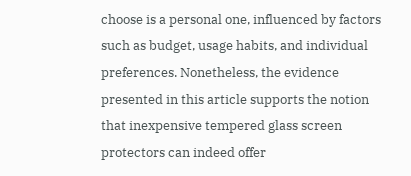choose is a personal one, influenced by factors such as budget, usage habits, and individual preferences. Nonetheless, the evidence presented in this article supports the notion that inexpensive tempered glass screen protectors can indeed offer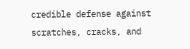credible defense against scratches, cracks, and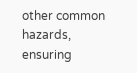other common hazards, ensuring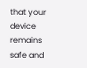that your device remains safe and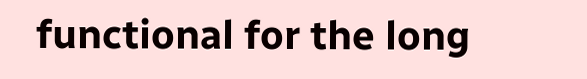functional for the long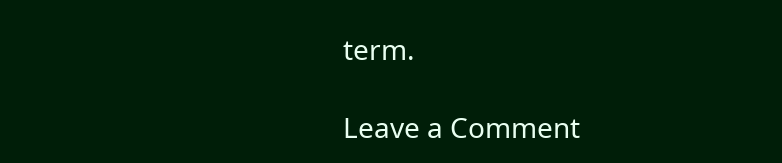term.

Leave a Comment